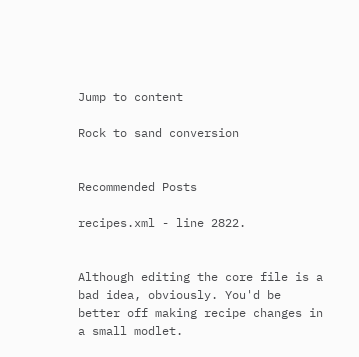Jump to content

Rock to sand conversion


Recommended Posts

recipes.xml - line 2822.


Although editing the core file is a bad idea, obviously. You'd be better off making recipe changes in a small modlet.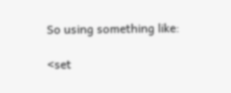So using something like:

<set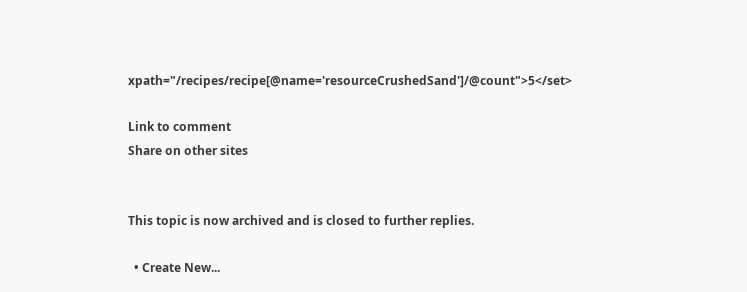xpath="/recipes/recipe[@name='resourceCrushedSand']/@count">5</set>

Link to comment
Share on other sites


This topic is now archived and is closed to further replies.

  • Create New...